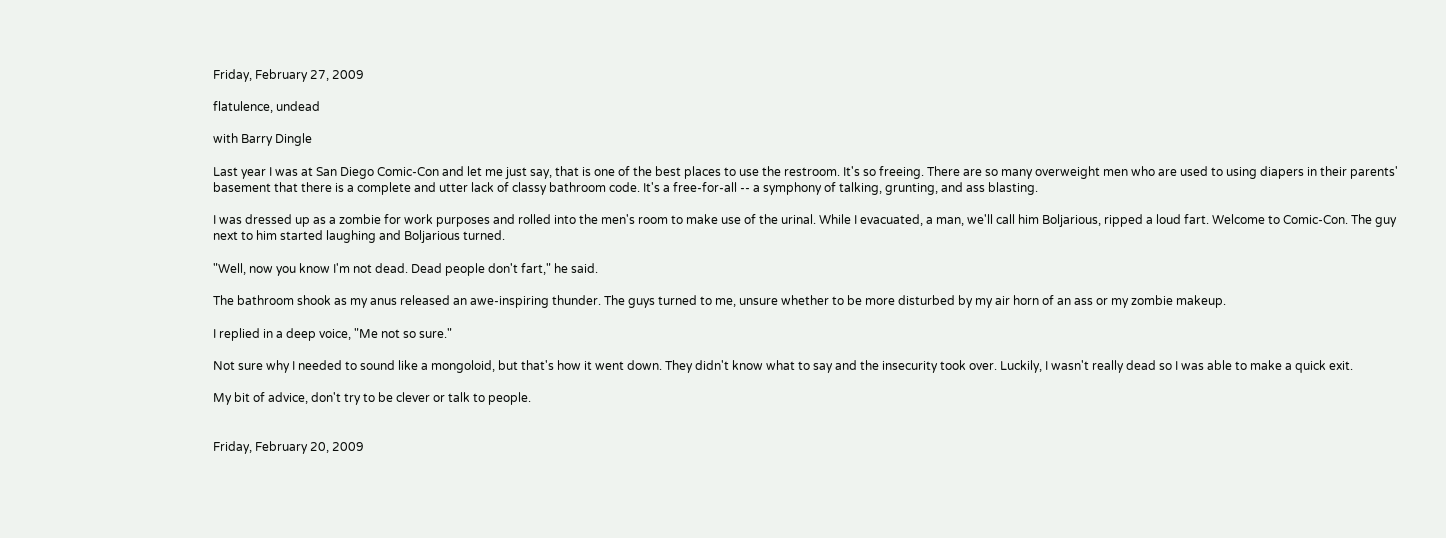Friday, February 27, 2009

flatulence, undead

with Barry Dingle

Last year I was at San Diego Comic-Con and let me just say, that is one of the best places to use the restroom. It's so freeing. There are so many overweight men who are used to using diapers in their parents' basement that there is a complete and utter lack of classy bathroom code. It's a free-for-all -- a symphony of talking, grunting, and ass blasting.

I was dressed up as a zombie for work purposes and rolled into the men's room to make use of the urinal. While I evacuated, a man, we'll call him Boljarious, ripped a loud fart. Welcome to Comic-Con. The guy next to him started laughing and Boljarious turned.

"Well, now you know I'm not dead. Dead people don't fart," he said.

The bathroom shook as my anus released an awe-inspiring thunder. The guys turned to me, unsure whether to be more disturbed by my air horn of an ass or my zombie makeup.

I replied in a deep voice, "Me not so sure."

Not sure why I needed to sound like a mongoloid, but that's how it went down. They didn't know what to say and the insecurity took over. Luckily, I wasn't really dead so I was able to make a quick exit.

My bit of advice, don't try to be clever or talk to people.


Friday, February 20, 2009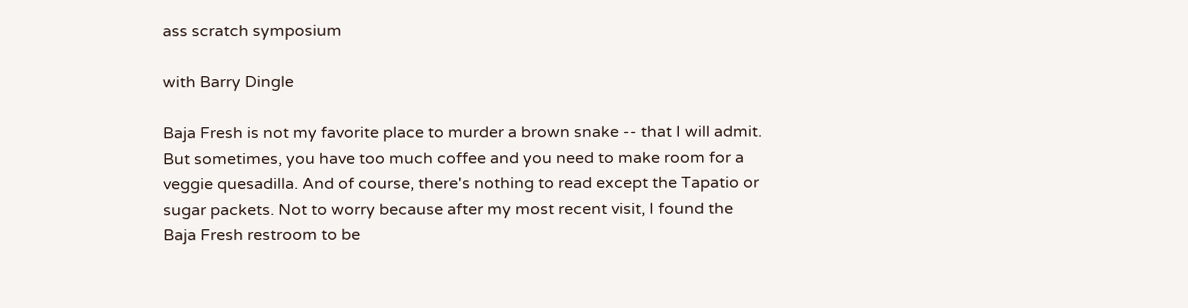ass scratch symposium

with Barry Dingle

Baja Fresh is not my favorite place to murder a brown snake -- that I will admit. But sometimes, you have too much coffee and you need to make room for a veggie quesadilla. And of course, there's nothing to read except the Tapatio or sugar packets. Not to worry because after my most recent visit, I found the Baja Fresh restroom to be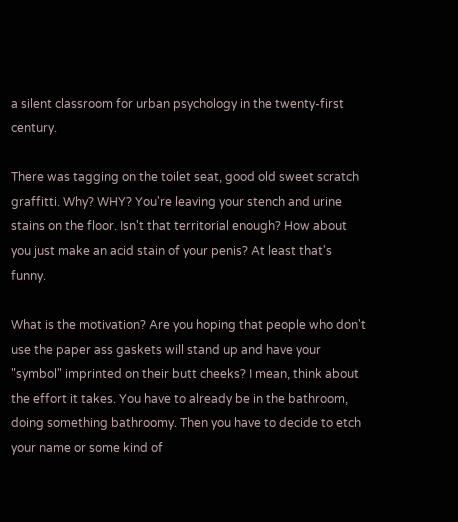a silent classroom for urban psychology in the twenty-first century.

There was tagging on the toilet seat, good old sweet scratch graffitti. Why? WHY? You're leaving your stench and urine stains on the floor. Isn't that territorial enough? How about you just make an acid stain of your penis? At least that's funny.

What is the motivation? Are you hoping that people who don't use the paper ass gaskets will stand up and have your "symbol" imprinted on their butt cheeks? I mean, think about the effort it takes. You have to already be in the bathroom, doing something bathroomy. Then you have to decide to etch your name or some kind of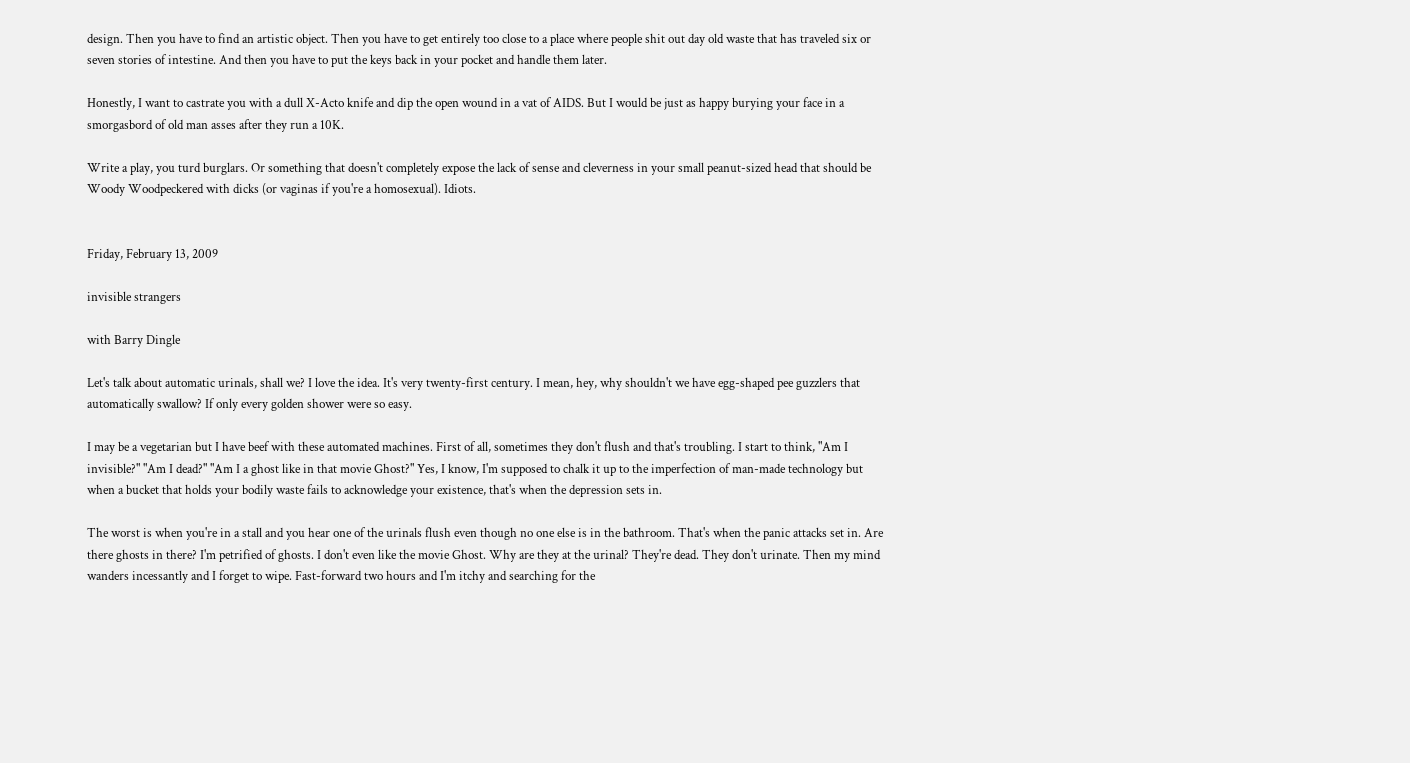design. Then you have to find an artistic object. Then you have to get entirely too close to a place where people shit out day old waste that has traveled six or seven stories of intestine. And then you have to put the keys back in your pocket and handle them later.

Honestly, I want to castrate you with a dull X-Acto knife and dip the open wound in a vat of AIDS. But I would be just as happy burying your face in a smorgasbord of old man asses after they run a 10K.

Write a play, you turd burglars. Or something that doesn't completely expose the lack of sense and cleverness in your small peanut-sized head that should be Woody Woodpeckered with dicks (or vaginas if you're a homosexual). Idiots.


Friday, February 13, 2009

invisible strangers

with Barry Dingle

Let's talk about automatic urinals, shall we? I love the idea. It's very twenty-first century. I mean, hey, why shouldn't we have egg-shaped pee guzzlers that automatically swallow? If only every golden shower were so easy.

I may be a vegetarian but I have beef with these automated machines. First of all, sometimes they don't flush and that's troubling. I start to think, "Am I invisible?" "Am I dead?" "Am I a ghost like in that movie Ghost?" Yes, I know, I'm supposed to chalk it up to the imperfection of man-made technology but when a bucket that holds your bodily waste fails to acknowledge your existence, that's when the depression sets in.

The worst is when you're in a stall and you hear one of the urinals flush even though no one else is in the bathroom. That's when the panic attacks set in. Are there ghosts in there? I'm petrified of ghosts. I don't even like the movie Ghost. Why are they at the urinal? They're dead. They don't urinate. Then my mind wanders incessantly and I forget to wipe. Fast-forward two hours and I'm itchy and searching for the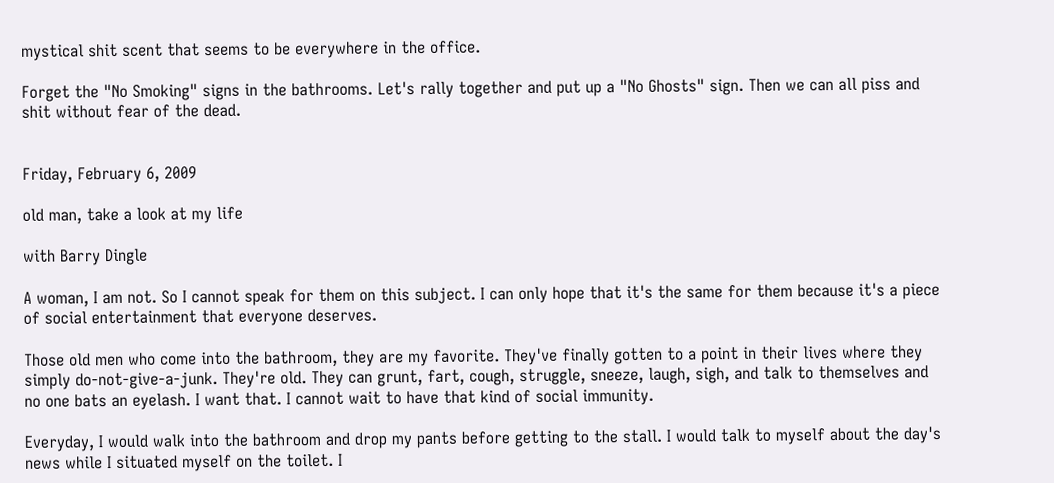mystical shit scent that seems to be everywhere in the office.

Forget the "No Smoking" signs in the bathrooms. Let's rally together and put up a "No Ghosts" sign. Then we can all piss and shit without fear of the dead.


Friday, February 6, 2009

old man, take a look at my life

with Barry Dingle

A woman, I am not. So I cannot speak for them on this subject. I can only hope that it's the same for them because it's a piece of social entertainment that everyone deserves.

Those old men who come into the bathroom, they are my favorite. They've finally gotten to a point in their lives where they simply do-not-give-a-junk. They're old. They can grunt, fart, cough, struggle, sneeze, laugh, sigh, and talk to themselves and no one bats an eyelash. I want that. I cannot wait to have that kind of social immunity.

Everyday, I would walk into the bathroom and drop my pants before getting to the stall. I would talk to myself about the day's news while I situated myself on the toilet. I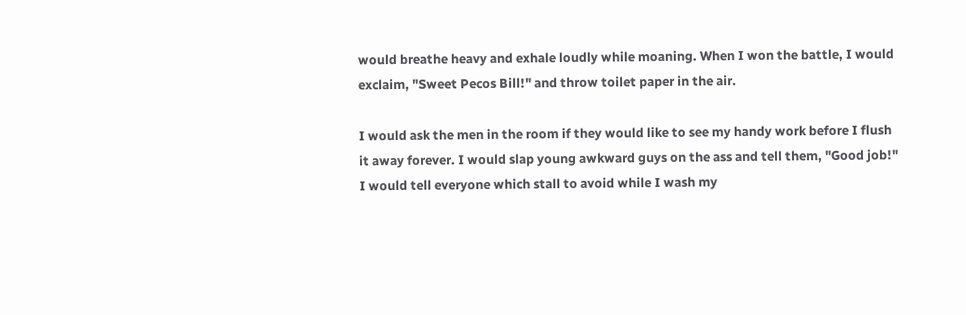would breathe heavy and exhale loudly while moaning. When I won the battle, I would exclaim, "Sweet Pecos Bill!" and throw toilet paper in the air.

I would ask the men in the room if they would like to see my handy work before I flush it away forever. I would slap young awkward guys on the ass and tell them, "Good job!" I would tell everyone which stall to avoid while I wash my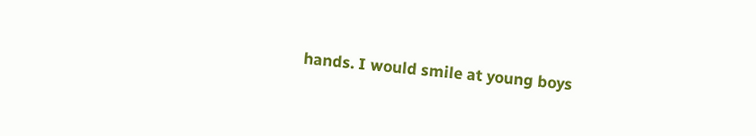hands. I would smile at young boys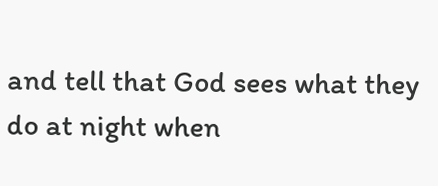and tell that God sees what they do at night when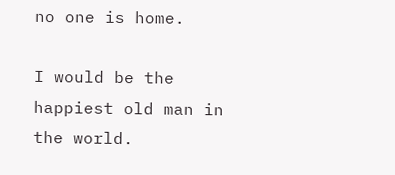no one is home.

I would be the happiest old man in the world.